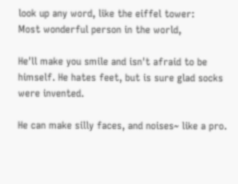look up any word, like the eiffel tower:
Most wonderful person in the world,

He'll make you smile and isn't afraid to be himself. He hates feet, but is sure glad socks were invented.

He can make silly faces, and noises~ like a pro.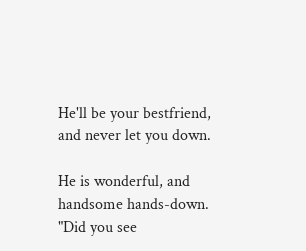He'll be your bestfriend, and never let you down.

He is wonderful, and handsome hands-down.
"Did you see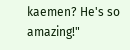kaemen? He's so amazing!"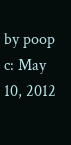by poop c: May 10, 2012